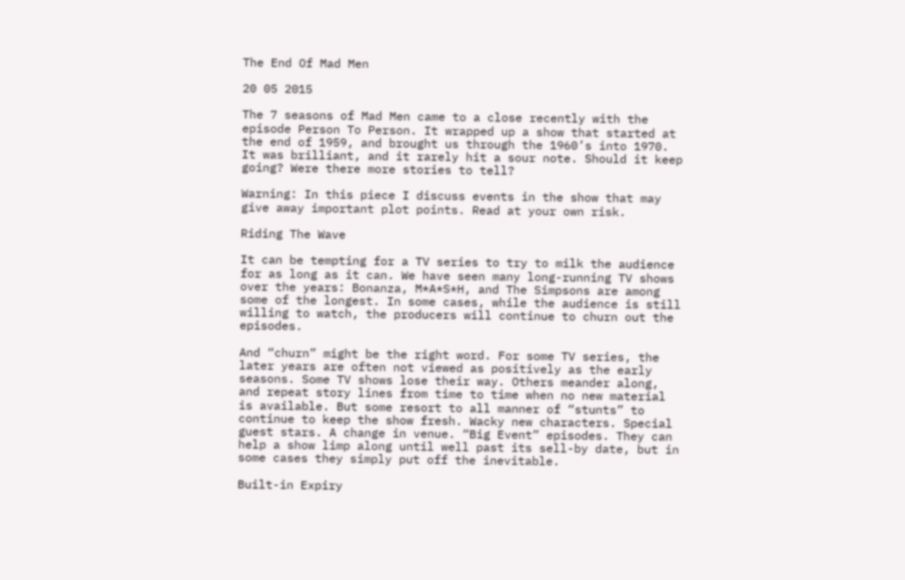The End Of Mad Men

20 05 2015

The 7 seasons of Mad Men came to a close recently with the episode Person To Person. It wrapped up a show that started at the end of 1959, and brought us through the 1960’s into 1970. It was brilliant, and it rarely hit a sour note. Should it keep going? Were there more stories to tell?

Warning: In this piece I discuss events in the show that may give away important plot points. Read at your own risk.

Riding The Wave

It can be tempting for a TV series to try to milk the audience for as long as it can. We have seen many long-running TV shows over the years: Bonanza, M*A*S*H, and The Simpsons are among some of the longest. In some cases, while the audience is still willing to watch, the producers will continue to churn out the episodes.

And “churn” might be the right word. For some TV series, the later years are often not viewed as positively as the early seasons. Some TV shows lose their way. Others meander along, and repeat story lines from time to time when no new material is available. But some resort to all manner of “stunts” to continue to keep the show fresh. Wacky new characters. Special guest stars. A change in venue. “Big Event” episodes. They can help a show limp along until well past its sell-by date, but in some cases they simply put off the inevitable.

Built-in Expiry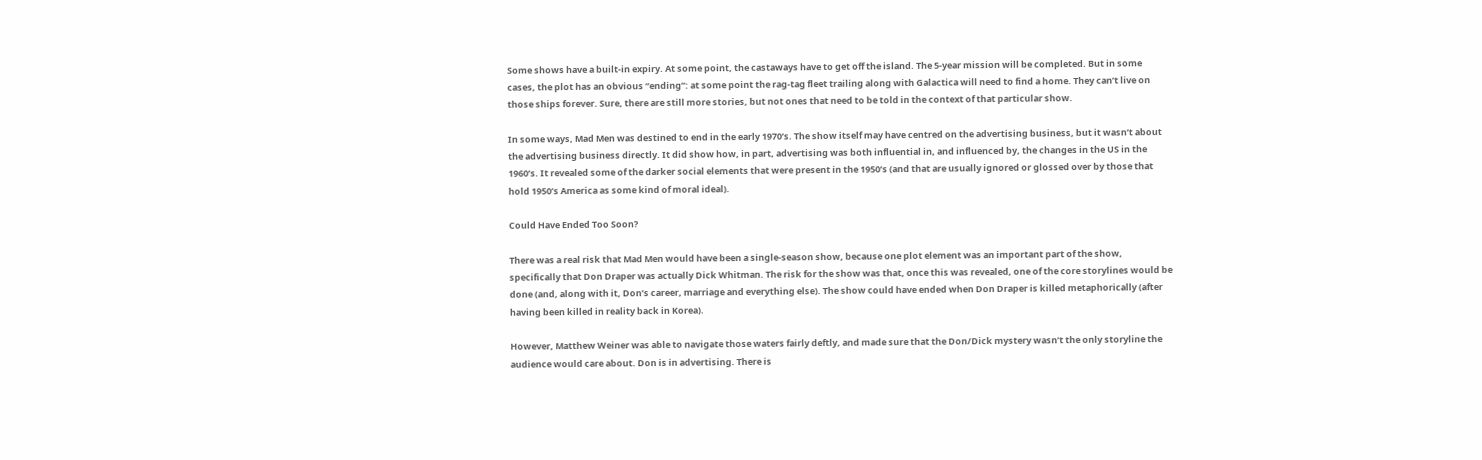Some shows have a built-in expiry. At some point, the castaways have to get off the island. The 5-year mission will be completed. But in some cases, the plot has an obvious “ending”: at some point the rag-tag fleet trailing along with Galactica will need to find a home. They can’t live on those ships forever. Sure, there are still more stories, but not ones that need to be told in the context of that particular show.

In some ways, Mad Men was destined to end in the early 1970’s. The show itself may have centred on the advertising business, but it wasn’t about the advertising business directly. It did show how, in part, advertising was both influential in, and influenced by, the changes in the US in the 1960’s. It revealed some of the darker social elements that were present in the 1950’s (and that are usually ignored or glossed over by those that hold 1950’s America as some kind of moral ideal).

Could Have Ended Too Soon?

There was a real risk that Mad Men would have been a single-season show, because one plot element was an important part of the show, specifically that Don Draper was actually Dick Whitman. The risk for the show was that, once this was revealed, one of the core storylines would be done (and, along with it, Don’s career, marriage and everything else). The show could have ended when Don Draper is killed metaphorically (after having been killed in reality back in Korea).

However, Matthew Weiner was able to navigate those waters fairly deftly, and made sure that the Don/Dick mystery wasn’t the only storyline the audience would care about. Don is in advertising. There is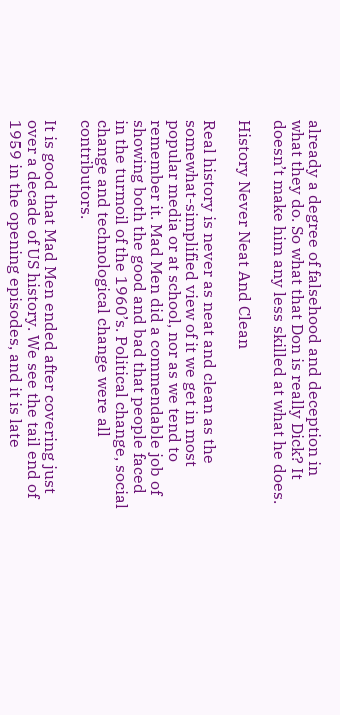already a degree of falsehood and deception in what they do. So what that Don is really Dick? It doesn’t make him any less skilled at what he does.

History Never Neat And Clean

Real history is never as neat and clean as the somewhat-simplified view of it we get in most popular media or at school, nor as we tend to remember it. Mad Men did a commendable job of showing both the good and bad that people faced in the turmoil of the 1960’s. Political change, social change and technological change were all contributors.

It is good that Mad Men ended after covering just over a decade of US history. We see the tail end of 1959 in the opening episodes, and it is late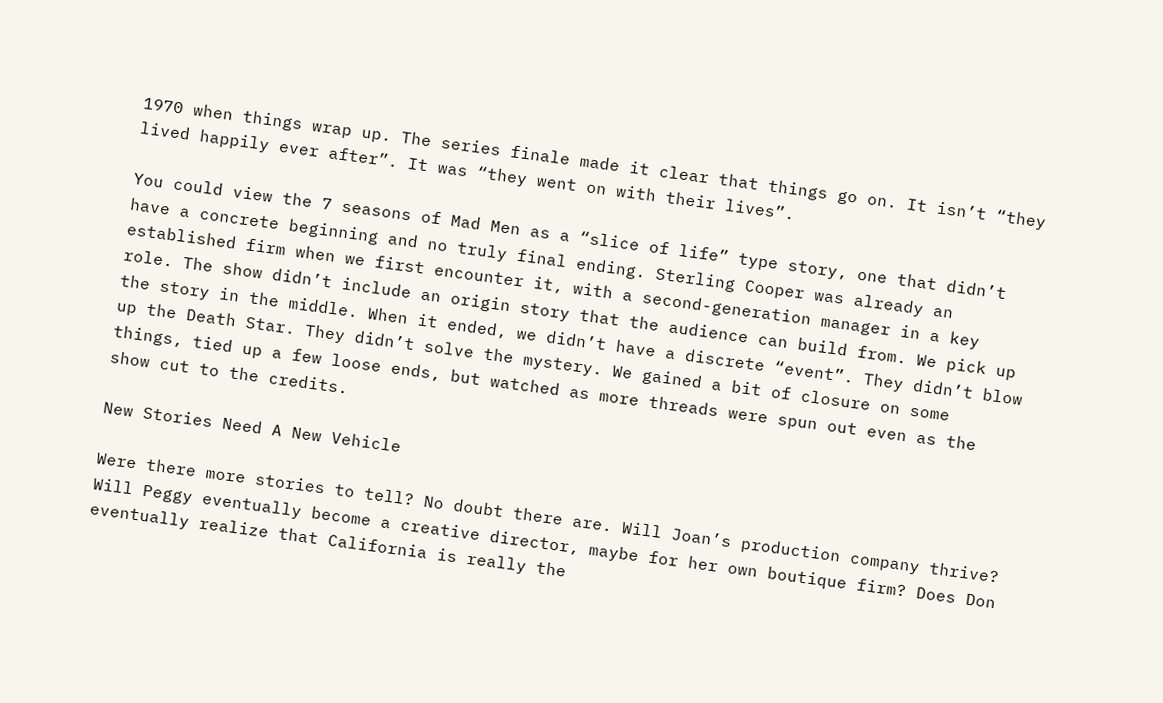1970 when things wrap up. The series finale made it clear that things go on. It isn’t “they lived happily ever after”. It was “they went on with their lives”.

You could view the 7 seasons of Mad Men as a “slice of life” type story, one that didn’t have a concrete beginning and no truly final ending. Sterling Cooper was already an established firm when we first encounter it, with a second-generation manager in a key role. The show didn’t include an origin story that the audience can build from. We pick up the story in the middle. When it ended, we didn’t have a discrete “event”. They didn’t blow up the Death Star. They didn’t solve the mystery. We gained a bit of closure on some things, tied up a few loose ends, but watched as more threads were spun out even as the show cut to the credits.

New Stories Need A New Vehicle

Were there more stories to tell? No doubt there are. Will Joan’s production company thrive? Will Peggy eventually become a creative director, maybe for her own boutique firm? Does Don eventually realize that California is really the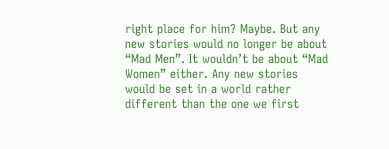right place for him? Maybe. But any new stories would no longer be about “Mad Men”. It wouldn’t be about “Mad Women” either. Any new stories would be set in a world rather different than the one we first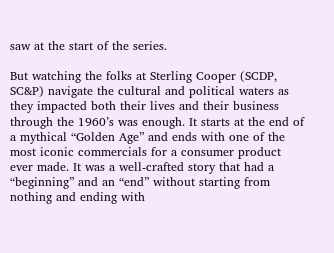saw at the start of the series.

But watching the folks at Sterling Cooper (SCDP, SC&P) navigate the cultural and political waters as they impacted both their lives and their business through the 1960’s was enough. It starts at the end of a mythical “Golden Age” and ends with one of the most iconic commercials for a consumer product ever made. It was a well-crafted story that had a “beginning” and an “end” without starting from nothing and ending with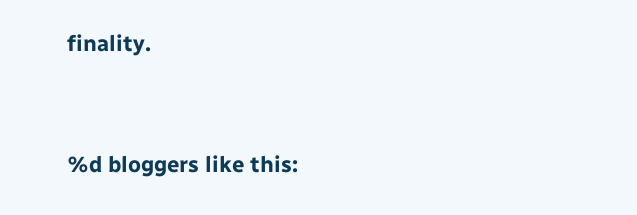finality.




%d bloggers like this: